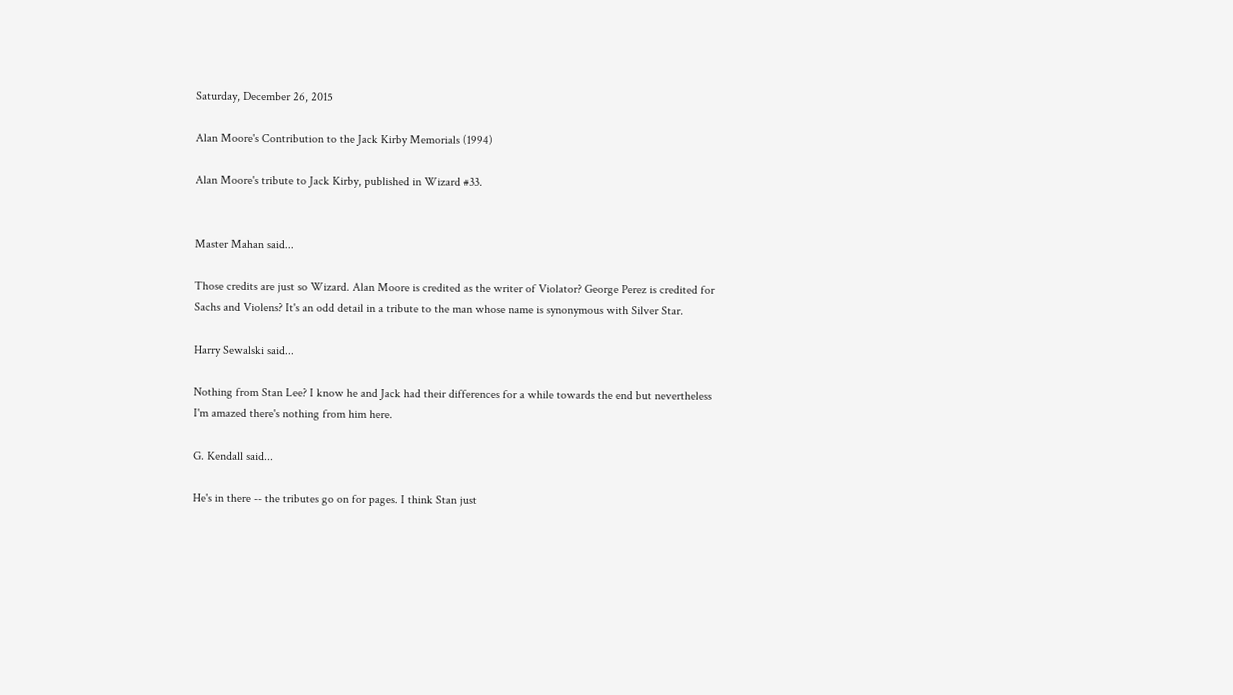Saturday, December 26, 2015

Alan Moore's Contribution to the Jack Kirby Memorials (1994)

Alan Moore's tribute to Jack Kirby, published in Wizard #33.


Master Mahan said...

Those credits are just so Wizard. Alan Moore is credited as the writer of Violator? George Perez is credited for Sachs and Violens? It's an odd detail in a tribute to the man whose name is synonymous with Silver Star.

Harry Sewalski said...

Nothing from Stan Lee? I know he and Jack had their differences for a while towards the end but nevertheless I'm amazed there's nothing from him here.

G. Kendall said...

He's in there -- the tributes go on for pages. I think Stan just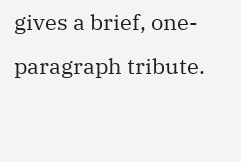gives a brief, one-paragraph tribute.